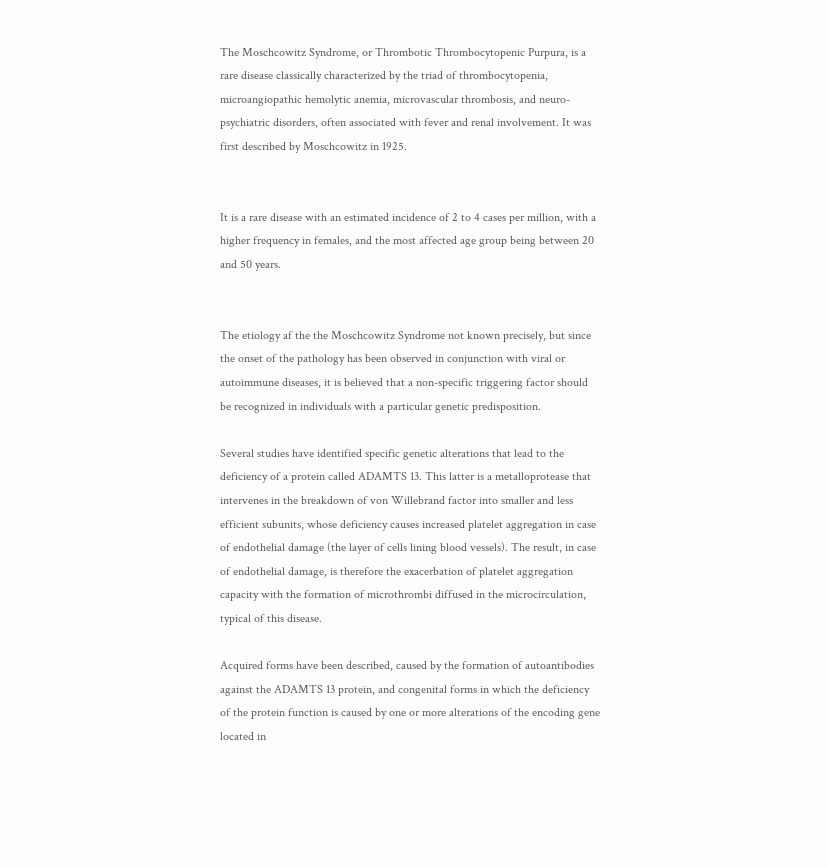The Moschcowitz Syndrome, or Thrombotic Thrombocytopenic Purpura, is a rare disease classically characterized by the triad of thrombocytopenia, microangiopathic hemolytic anemia, microvascular thrombosis, and neuro-psychiatric disorders, often associated with fever and renal involvement. It was first described by Moschcowitz in 1925.


It is a rare disease with an estimated incidence of 2 to 4 cases per million, with a higher frequency in females, and the most affected age group being between 20 and 50 years.


The etiology af the the Moschcowitz Syndrome not known precisely, but since the onset of the pathology has been observed in conjunction with viral or autoimmune diseases, it is believed that a non-specific triggering factor should be recognized in individuals with a particular genetic predisposition.

Several studies have identified specific genetic alterations that lead to the deficiency of a protein called ADAMTS 13. This latter is a metalloprotease that intervenes in the breakdown of von Willebrand factor into smaller and less efficient subunits, whose deficiency causes increased platelet aggregation in case of endothelial damage (the layer of cells lining blood vessels). The result, in case of endothelial damage, is therefore the exacerbation of platelet aggregation capacity with the formation of microthrombi diffused in the microcirculation, typical of this disease.

Acquired forms have been described, caused by the formation of autoantibodies against the ADAMTS 13 protein, and congenital forms in which the deficiency of the protein function is caused by one or more alterations of the encoding gene located in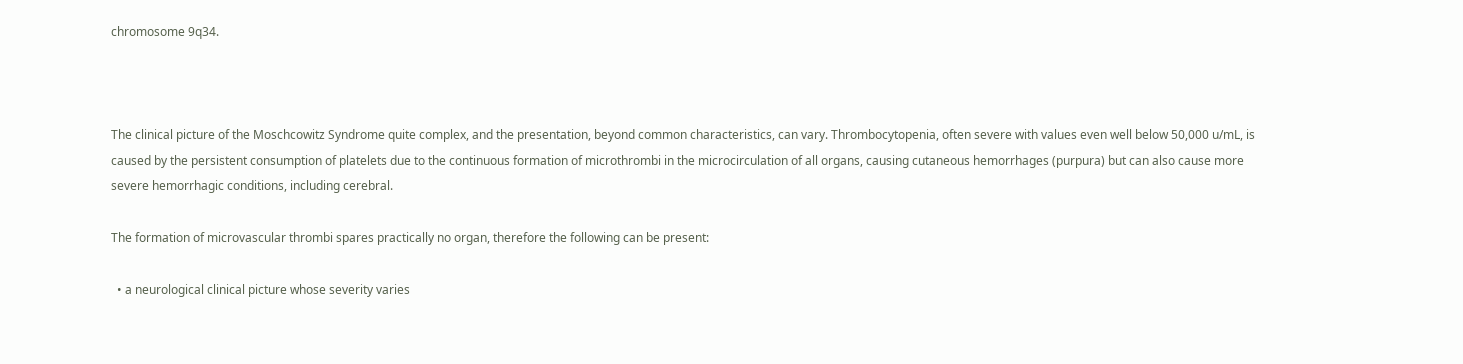chromosome 9q34.



The clinical picture of the Moschcowitz Syndrome quite complex, and the presentation, beyond common characteristics, can vary. Thrombocytopenia, often severe with values even well below 50,000 u/mL, is caused by the persistent consumption of platelets due to the continuous formation of microthrombi in the microcirculation of all organs, causing cutaneous hemorrhages (purpura) but can also cause more severe hemorrhagic conditions, including cerebral.

The formation of microvascular thrombi spares practically no organ, therefore the following can be present:

  • a neurological clinical picture whose severity varies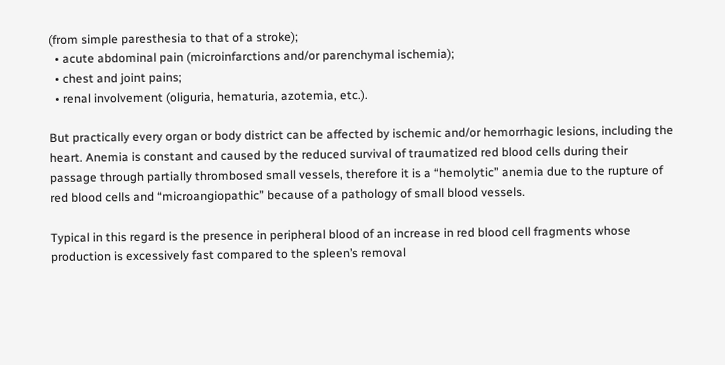(from simple paresthesia to that of a stroke);
  • acute abdominal pain (microinfarctions and/or parenchymal ischemia);
  • chest and joint pains;
  • renal involvement (oliguria, hematuria, azotemia, etc.).

But practically every organ or body district can be affected by ischemic and/or hemorrhagic lesions, including the heart. Anemia is constant and caused by the reduced survival of traumatized red blood cells during their passage through partially thrombosed small vessels, therefore it is a “hemolytic” anemia due to the rupture of red blood cells and “microangiopathic” because of a pathology of small blood vessels.

Typical in this regard is the presence in peripheral blood of an increase in red blood cell fragments whose production is excessively fast compared to the spleen’s removal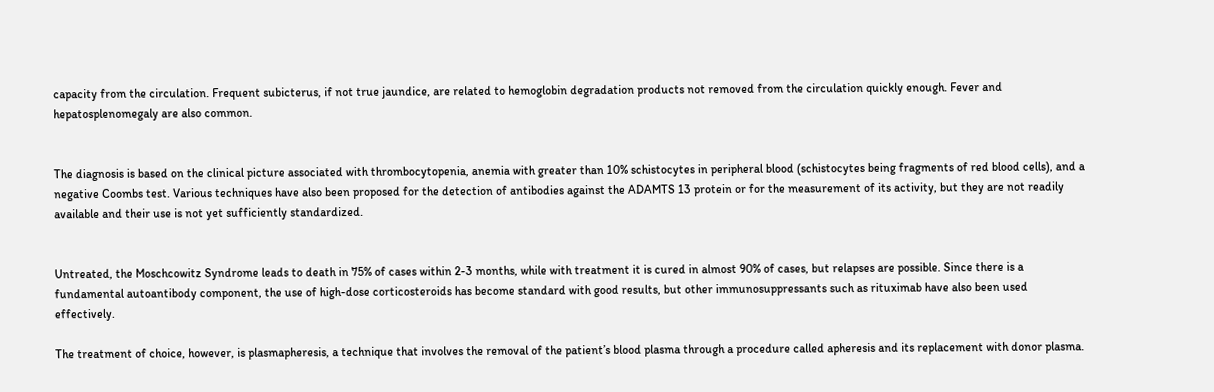capacity from the circulation. Frequent subicterus, if not true jaundice, are related to hemoglobin degradation products not removed from the circulation quickly enough. Fever and hepatosplenomegaly are also common.


The diagnosis is based on the clinical picture associated with thrombocytopenia, anemia with greater than 10% schistocytes in peripheral blood (schistocytes being fragments of red blood cells), and a negative Coombs test. Various techniques have also been proposed for the detection of antibodies against the ADAMTS 13 protein or for the measurement of its activity, but they are not readily available and their use is not yet sufficiently standardized.


Untreated, the Moschcowitz Syndrome leads to death in 75% of cases within 2-3 months, while with treatment it is cured in almost 90% of cases, but relapses are possible. Since there is a fundamental autoantibody component, the use of high-dose corticosteroids has become standard with good results, but other immunosuppressants such as rituximab have also been used effectively.

The treatment of choice, however, is plasmapheresis, a technique that involves the removal of the patient’s blood plasma through a procedure called apheresis and its replacement with donor plasma.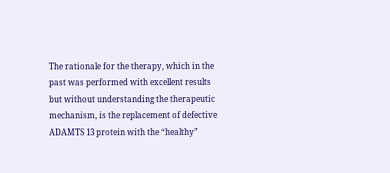The rationale for the therapy, which in the past was performed with excellent results but without understanding the therapeutic mechanism, is the replacement of defective ADAMTS 13 protein with the “healthy”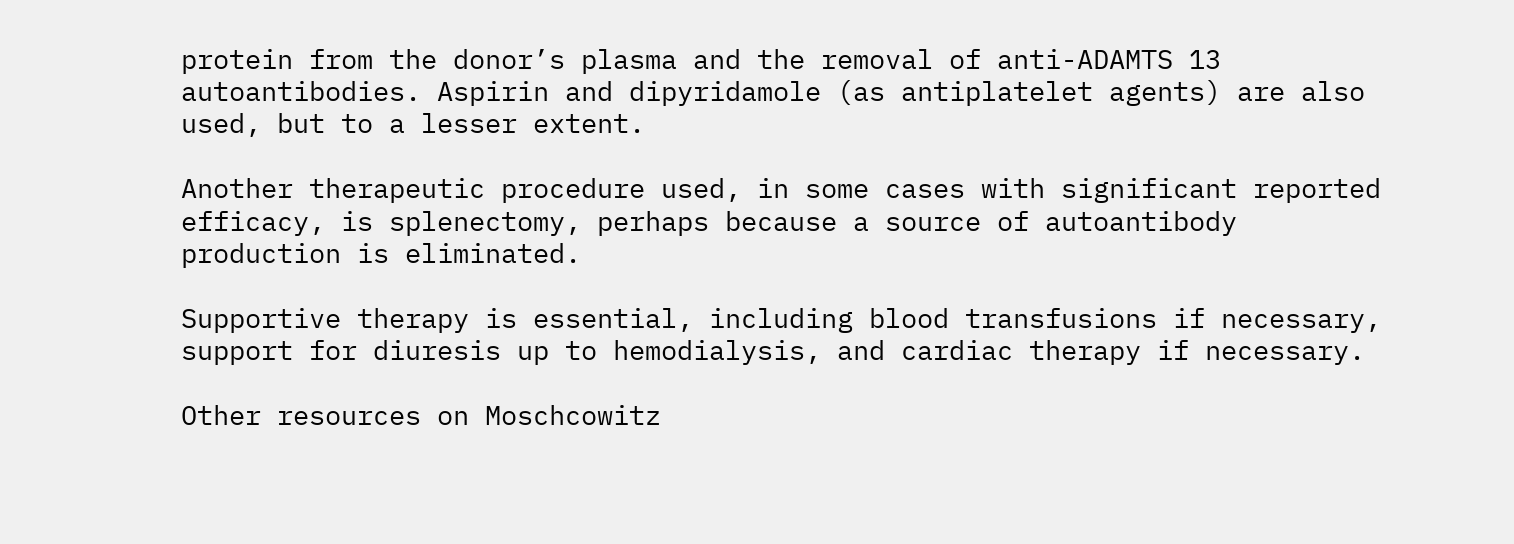protein from the donor’s plasma and the removal of anti-ADAMTS 13 autoantibodies. Aspirin and dipyridamole (as antiplatelet agents) are also used, but to a lesser extent.

Another therapeutic procedure used, in some cases with significant reported efficacy, is splenectomy, perhaps because a source of autoantibody production is eliminated.

Supportive therapy is essential, including blood transfusions if necessary, support for diuresis up to hemodialysis, and cardiac therapy if necessary.

Other resources on Moschcowitz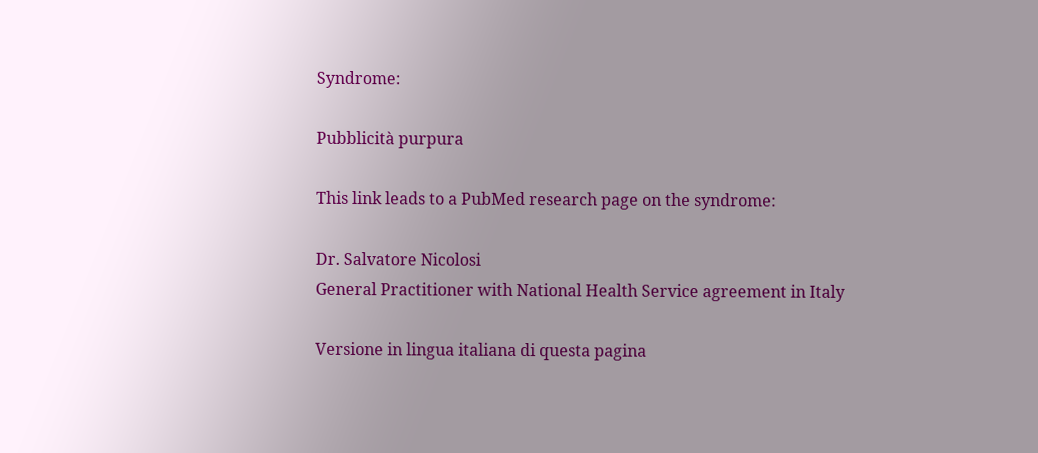Syndrome:

Pubblicità purpura

This link leads to a PubMed research page on the syndrome:

Dr. Salvatore Nicolosi
General Practitioner with National Health Service agreement in Italy

Versione in lingua italiana di questa pagina